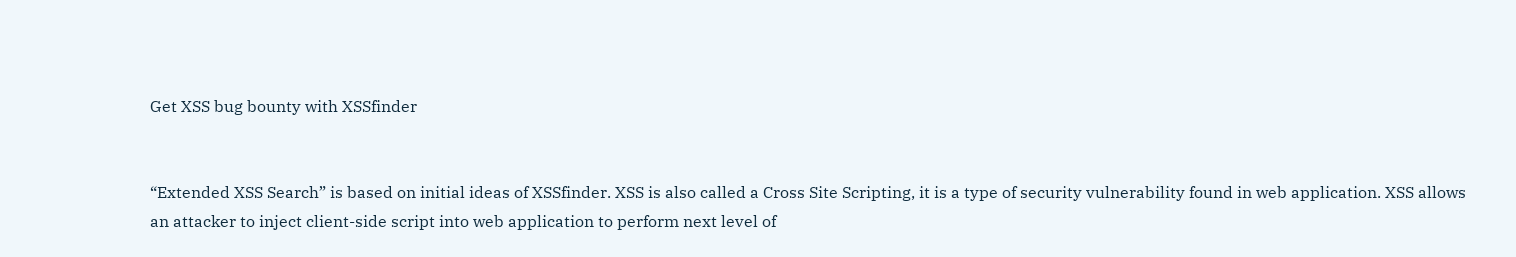Get XSS bug bounty with XSSfinder


“Extended XSS Search” is based on initial ideas of XSSfinder. XSS is also called a Cross Site Scripting, it is a type of security vulnerability found in web application. XSS allows an attacker to inject client-side script into web application to perform next level of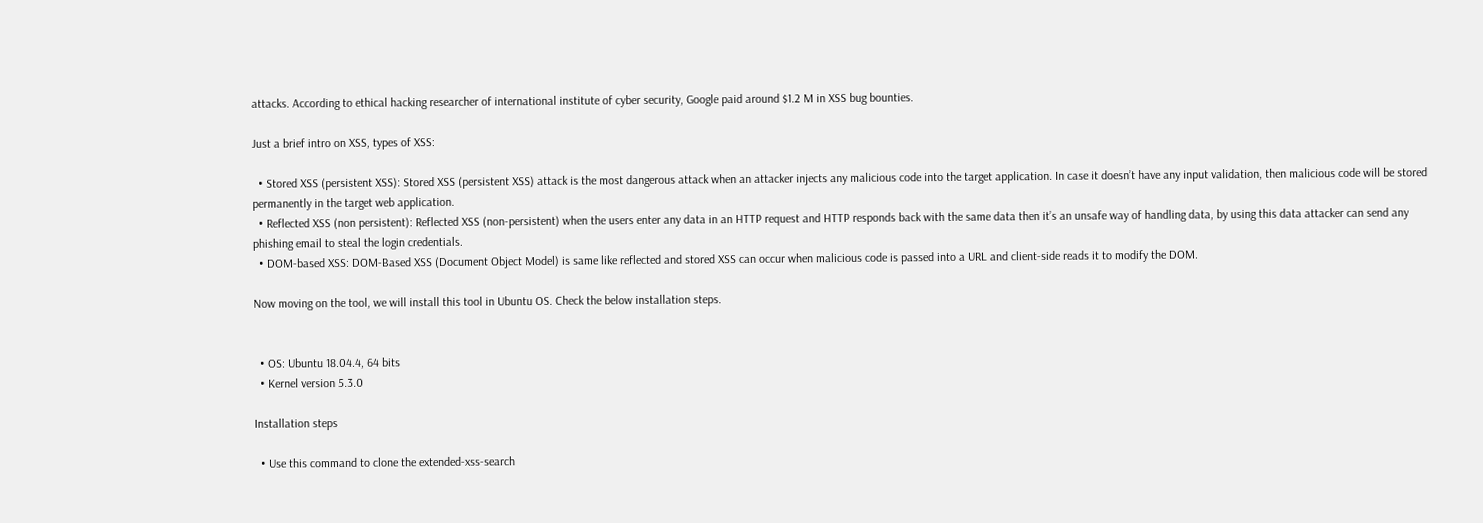attacks. According to ethical hacking researcher of international institute of cyber security, Google paid around $1.2 M in XSS bug bounties.

Just a brief intro on XSS, types of XSS:

  • Stored XSS (persistent XSS): Stored XSS (persistent XSS) attack is the most dangerous attack when an attacker injects any malicious code into the target application. In case it doesn’t have any input validation, then malicious code will be stored permanently in the target web application.
  • Reflected XSS (non persistent): Reflected XSS (non-persistent) when the users enter any data in an HTTP request and HTTP responds back with the same data then it’s an unsafe way of handling data, by using this data attacker can send any phishing email to steal the login credentials.
  • DOM-based XSS: DOM-Based XSS (Document Object Model) is same like reflected and stored XSS can occur when malicious code is passed into a URL and client-side reads it to modify the DOM.

Now moving on the tool, we will install this tool in Ubuntu OS. Check the below installation steps.


  • OS: Ubuntu 18.04.4, 64 bits
  • Kernel version 5.3.0

Installation steps

  • Use this command to clone the extended-xss-search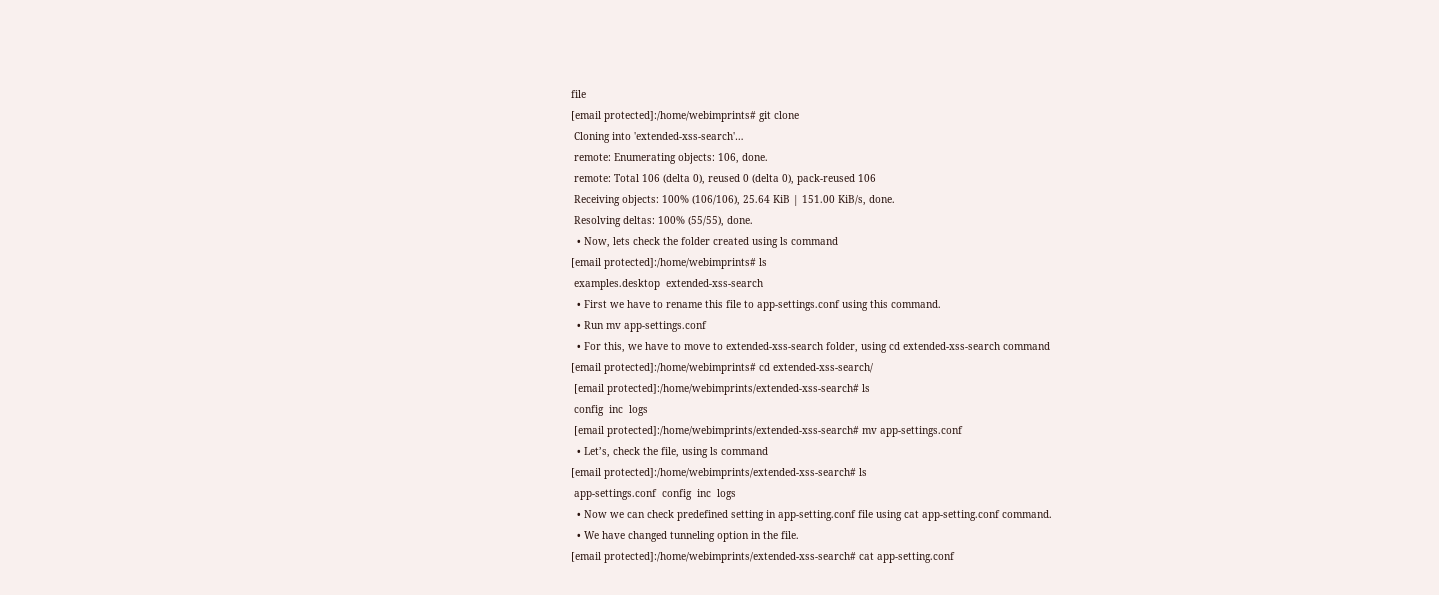file
[email protected]:/home/webimprints# git clone
 Cloning into 'extended-xss-search'…
 remote: Enumerating objects: 106, done.
 remote: Total 106 (delta 0), reused 0 (delta 0), pack-reused 106
 Receiving objects: 100% (106/106), 25.64 KiB | 151.00 KiB/s, done.
 Resolving deltas: 100% (55/55), done.
  • Now, lets check the folder created using ls command
[email protected]:/home/webimprints# ls
 examples.desktop  extended-xss-search
  • First we have to rename this file to app-settings.conf using this command.
  • Run mv app-settings.conf
  • For this, we have to move to extended-xss-search folder, using cd extended-xss-search command
[email protected]:/home/webimprints# cd extended-xss-search/
 [email protected]:/home/webimprints/extended-xss-search# ls
 config  inc  logs
 [email protected]:/home/webimprints/extended-xss-search# mv app-settings.conf
  • Let’s, check the file, using ls command
[email protected]:/home/webimprints/extended-xss-search# ls
 app-settings.conf  config  inc  logs
  • Now we can check predefined setting in app-setting.conf file using cat app-setting.conf command.
  • We have changed tunneling option in the file.
[email protected]:/home/webimprints/extended-xss-search# cat app-setting.conf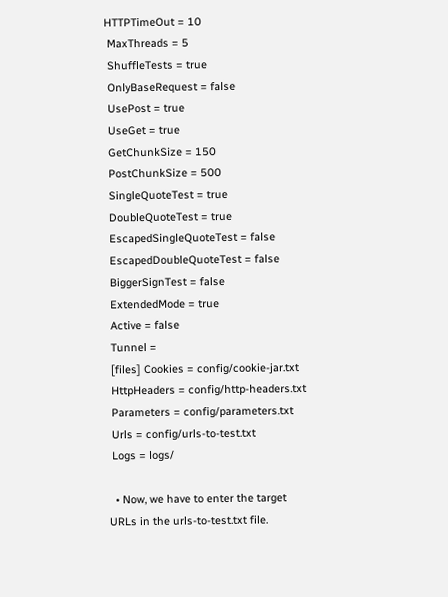HTTPTimeOut = 10
 MaxThreads = 5
 ShuffleTests = true
 OnlyBaseRequest = false
 UsePost = true
 UseGet = true
 GetChunkSize = 150
 PostChunkSize = 500
 SingleQuoteTest = true
 DoubleQuoteTest = true
 EscapedSingleQuoteTest = false
 EscapedDoubleQuoteTest = false
 BiggerSignTest = false
 ExtendedMode = true
 Active = false
 Tunnel =
 [files] Cookies = config/cookie-jar.txt
 HttpHeaders = config/http-headers.txt
 Parameters = config/parameters.txt
 Urls = config/urls-to-test.txt
 Logs = logs/

  • Now, we have to enter the target URLs in the urls-to-test.txt file.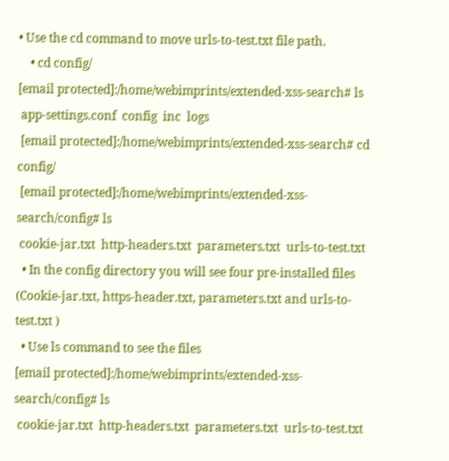• Use the cd command to move urls-to-test.txt file path.
    • cd config/
[email protected]:/home/webimprints/extended-xss-search# ls
 app-settings.conf  config  inc  logs
 [email protected]:/home/webimprints/extended-xss-search# cd config/
 [email protected]:/home/webimprints/extended-xss-search/config# ls
 cookie-jar.txt  http-headers.txt  parameters.txt  urls-to-test.txt
  • In the config directory you will see four pre-installed files (Cookie-jar.txt, https-header.txt, parameters.txt and urls-to-test.txt )
  • Use ls command to see the files
[email protected]:/home/webimprints/extended-xss-search/config# ls
 cookie-jar.txt  http-headers.txt  parameters.txt  urls-to-test.txt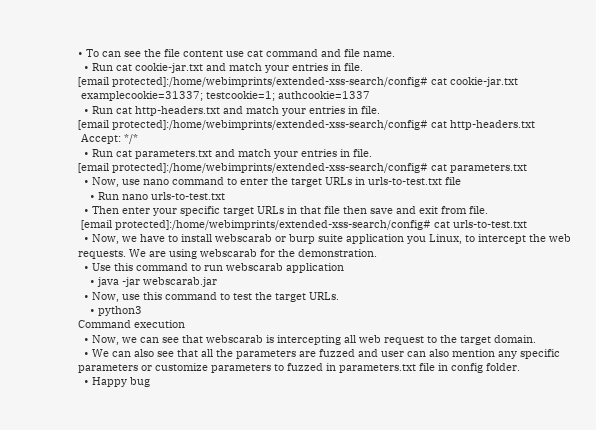• To can see the file content use cat command and file name.
  • Run cat cookie-jar.txt and match your entries in file.
[email protected]:/home/webimprints/extended-xss-search/config# cat cookie-jar.txt
 examplecookie=31337; testcookie=1; authcookie=1337
  • Run cat http-headers.txt and match your entries in file.
[email protected]:/home/webimprints/extended-xss-search/config# cat http-headers.txt
 Accept: */*
  • Run cat parameters.txt and match your entries in file.
[email protected]:/home/webimprints/extended-xss-search/config# cat parameters.txt
  • Now, use nano command to enter the target URLs in urls-to-test.txt file
    • Run nano urls-to-test.txt
  • Then enter your specific target URLs in that file then save and exit from file.
 [email protected]:/home/webimprints/extended-xss-search/config# cat urls-to-test.txt
  • Now, we have to install webscarab or burp suite application you Linux, to intercept the web requests. We are using webscarab for the demonstration.
  • Use this command to run webscarab application
    • java -jar webscarab.jar
  • Now, use this command to test the target URLs.
    • python3
Command execution
  • Now, we can see that webscarab is intercepting all web request to the target domain.
  • We can also see that all the parameters are fuzzed and user can also mention any specific parameters or customize parameters to fuzzed in parameters.txt file in config folder.
  • Happy bug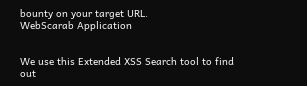bounty on your target URL.
WebScarab Application


We use this Extended XSS Search tool to find out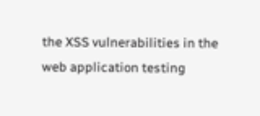the XSS vulnerabilities in the web application testing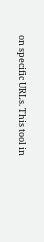on specific URLs. This tool in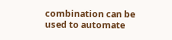combination can be used to automate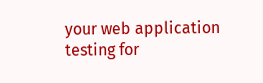your web application testing for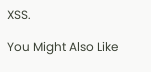XSS.

You Might Also Like